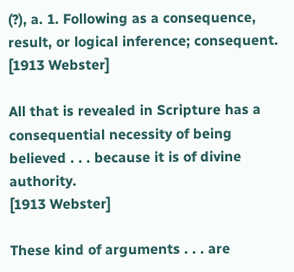(?), a. 1. Following as a consequence, result, or logical inference; consequent.
[1913 Webster]

All that is revealed in Scripture has a consequential necessity of being believed . . . because it is of divine authority.
[1913 Webster]

These kind of arguments . . . are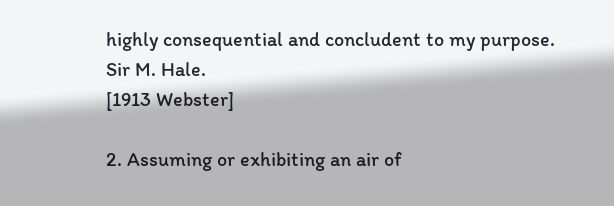highly consequential and concludent to my purpose.
Sir M. Hale.
[1913 Webster]

2. Assuming or exhibiting an air of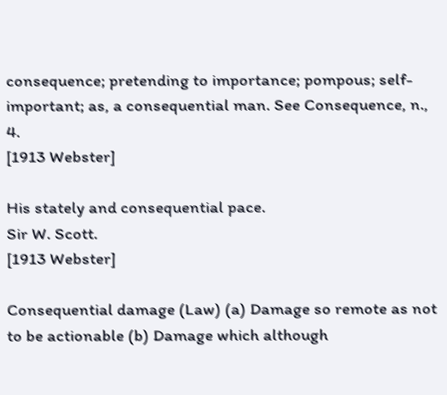consequence; pretending to importance; pompous; self-important; as, a consequential man. See Consequence, n., 4.
[1913 Webster]

His stately and consequential pace.
Sir W. Scott.
[1913 Webster]

Consequential damage (Law) (a) Damage so remote as not to be actionable (b) Damage which although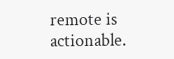remote is actionable.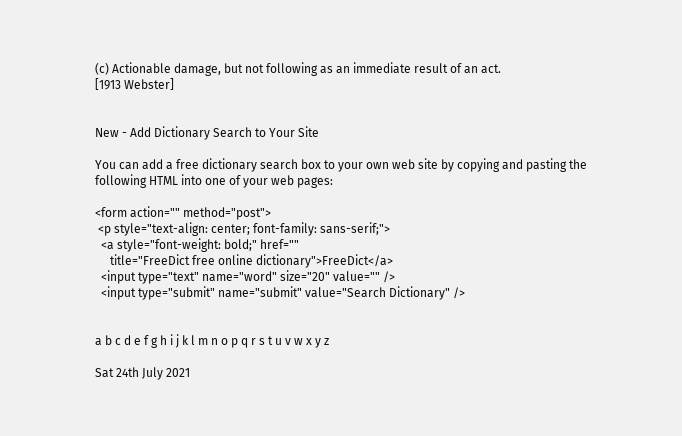(c) Actionable damage, but not following as an immediate result of an act.
[1913 Webster]


New - Add Dictionary Search to Your Site

You can add a free dictionary search box to your own web site by copying and pasting the following HTML into one of your web pages:

<form action="" method="post">
 <p style="text-align: center; font-family: sans-serif;">
  <a style="font-weight: bold;" href=""
     title="FreeDict free online dictionary">FreeDict</a>
  <input type="text" name="word" size="20" value="" />
  <input type="submit" name="submit" value="Search Dictionary" />


a b c d e f g h i j k l m n o p q r s t u v w x y z

Sat 24th July 2021